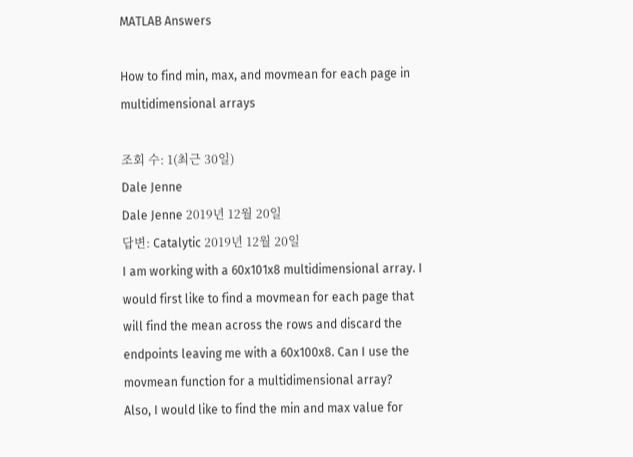MATLAB Answers

How to find min, max, and movmean for each page in multidimensional arrays

조회 수: 1(최근 30일)
Dale Jenne
Dale Jenne 2019년 12월 20일
답변: Catalytic 2019년 12월 20일
I am working with a 60x101x8 multidimensional array. I would first like to find a movmean for each page that will find the mean across the rows and discard the endpoints leaving me with a 60x100x8. Can I use the movmean function for a multidimensional array?
Also, I would like to find the min and max value for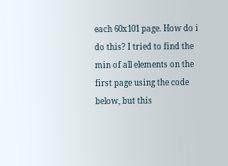each 60x101 page. How do i do this? I tried to find the min of all elements on the first page using the code below, but this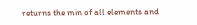returns the min of all elements and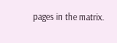pages in the matrix.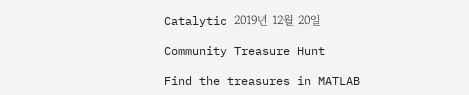Catalytic 2019년 12월 20일

Community Treasure Hunt

Find the treasures in MATLAB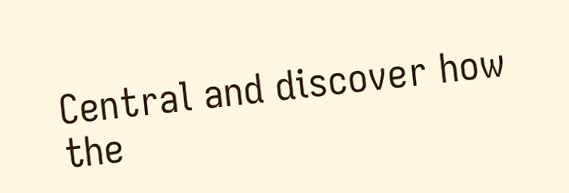Central and discover how the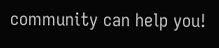community can help you!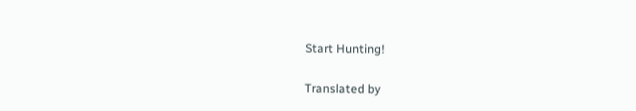Start Hunting!

Translated by